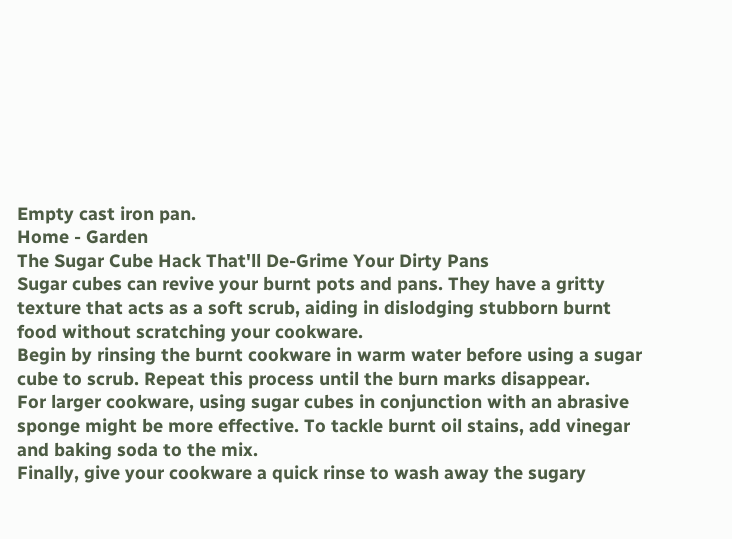Empty cast iron pan.
Home - Garden
The Sugar Cube Hack That'll De-Grime Your Dirty Pans
Sugar cubes can revive your burnt pots and pans. They have a gritty texture that acts as a soft scrub, aiding in dislodging stubborn burnt food without scratching your cookware.
Begin by rinsing the burnt cookware in warm water before using a sugar cube to scrub. Repeat this process until the burn marks disappear.
For larger cookware, using sugar cubes in conjunction with an abrasive sponge might be more effective. To tackle burnt oil stains, add vinegar and baking soda to the mix.
Finally, give your cookware a quick rinse to wash away the sugary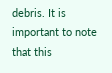debris. It is important to note that this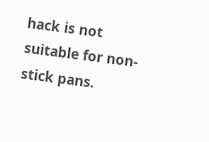hack is not suitable for non-stick pans.